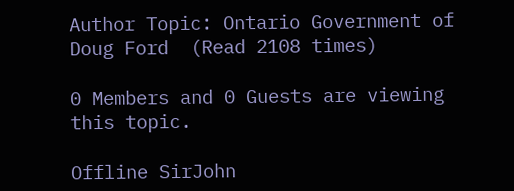Author Topic: Ontario Government of Doug Ford  (Read 2108 times)

0 Members and 0 Guests are viewing this topic.

Offline SirJohn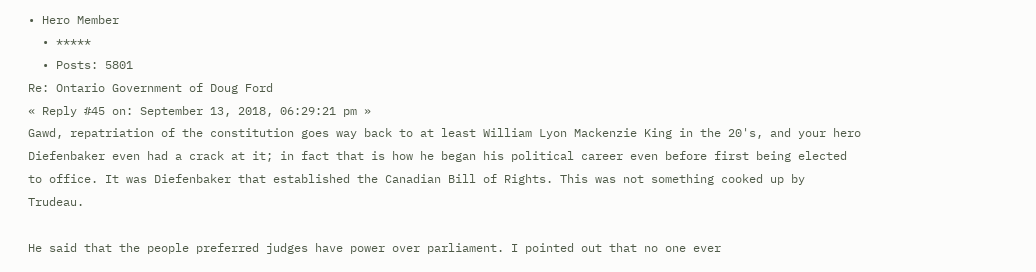• Hero Member
  • *****
  • Posts: 5801
Re: Ontario Government of Doug Ford
« Reply #45 on: September 13, 2018, 06:29:21 pm »
Gawd, repatriation of the constitution goes way back to at least William Lyon Mackenzie King in the 20's, and your hero Diefenbaker even had a crack at it; in fact that is how he began his political career even before first being elected to office. It was Diefenbaker that established the Canadian Bill of Rights. This was not something cooked up by Trudeau.

He said that the people preferred judges have power over parliament. I pointed out that no one ever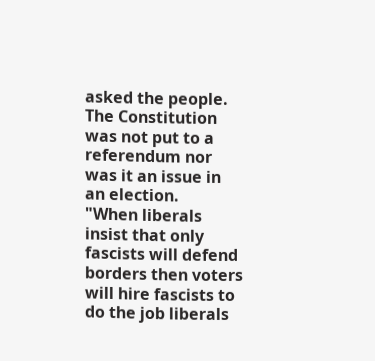asked the people. The Constitution was not put to a referendum nor was it an issue in an election.
"When liberals insist that only fascists will defend borders then voters will hire fascists to do the job liberals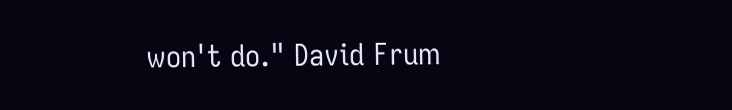won't do." David Frum